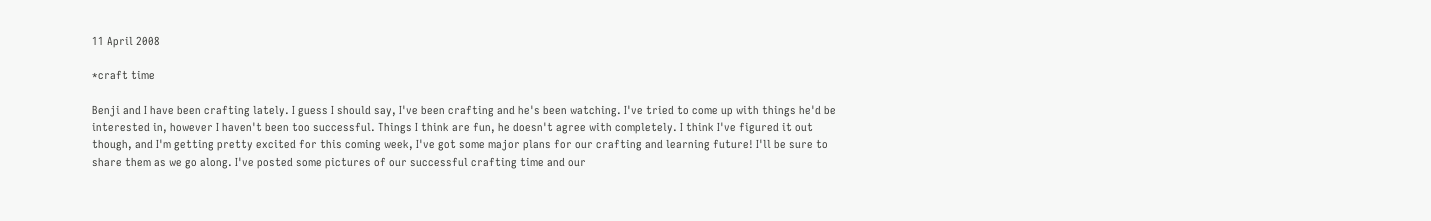11 April 2008

*craft time

Benji and I have been crafting lately. I guess I should say, I've been crafting and he's been watching. I've tried to come up with things he'd be interested in, however I haven't been too successful. Things I think are fun, he doesn't agree with completely. I think I've figured it out though, and I'm getting pretty excited for this coming week, I've got some major plans for our crafting and learning future! I'll be sure to share them as we go along. I've posted some pictures of our successful crafting time and our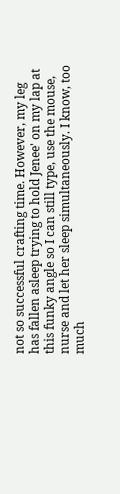not so successful crafting time. However, my leg has fallen asleep trying to hold Jenee' on my lap at this funky angle so I can still type, use the mouse, nurse and let her sleep simultaneously. I know, too much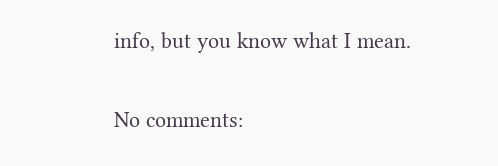info, but you know what I mean.

No comments: